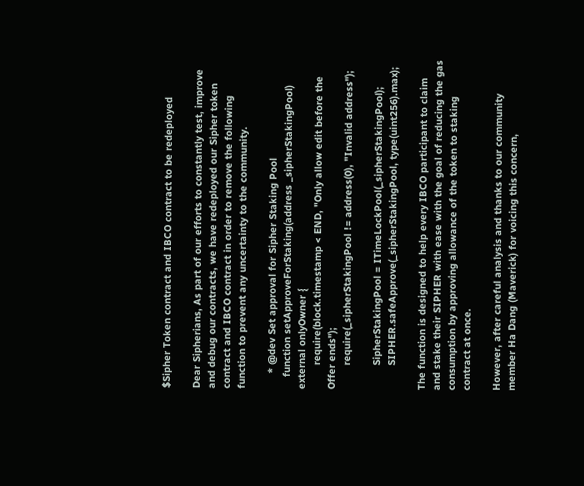$Sipher Token contract and IBCO contract to be redeployed

Dear Sipherians, As part of our efforts to constantly test, improve and debug our contracts, we have redeployed our Sipher token contract and IBCO contract in order to remove the following function to prevent any uncertainty to the community.

     * @dev Set approval for Sipher Staking Pool
    function setApproveForStaking(address _sipherStakingPool) external onlyOwner {
        require(block.timestamp < END, "Only allow edit before the Offer ends");
        require(_sipherStakingPool != address(0), "Invalid address");

        SipherStakingPool = ITimeLockPool(_sipherStakingPool);
        SIPHER.safeApprove(_sipherStakingPool, type(uint256).max);

The function is designed to help every IBCO participant to claim and stake their SIPHER with ease with the goal of reducing the gas consumption by approving allowance of the token to staking contract at once.

However, after careful analysis and thanks to our community member Ha Dang (Maverick) for voicing this concern,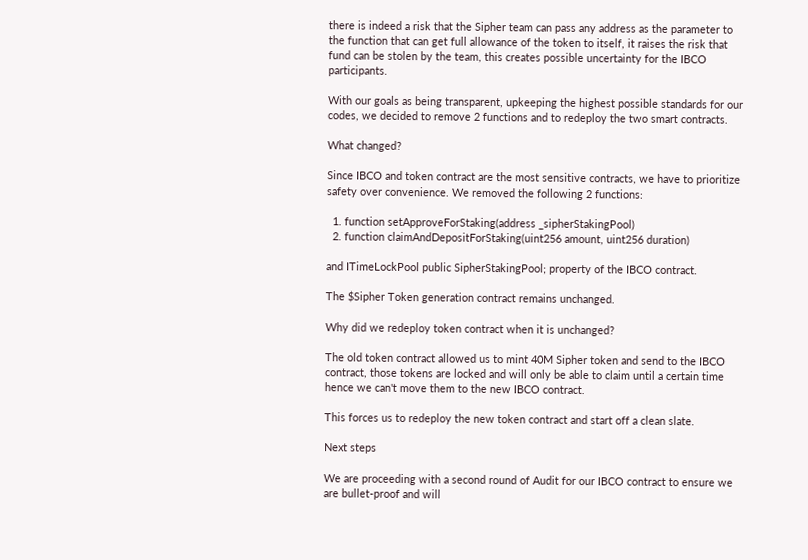there is indeed a risk that the Sipher team can pass any address as the parameter to the function that can get full allowance of the token to itself, it raises the risk that fund can be stolen by the team, this creates possible uncertainty for the IBCO participants.

With our goals as being transparent, upkeeping the highest possible standards for our codes, we decided to remove 2 functions and to redeploy the two smart contracts.

What changed?

Since IBCO and token contract are the most sensitive contracts, we have to prioritize safety over convenience. We removed the following 2 functions:

  1. function setApproveForStaking(address _sipherStakingPool)
  2. function claimAndDepositForStaking(uint256 amount, uint256 duration)

and ITimeLockPool public SipherStakingPool; property of the IBCO contract.

The $Sipher Token generation contract remains unchanged.

Why did we redeploy token contract when it is unchanged?

The old token contract allowed us to mint 40M Sipher token and send to the IBCO contract, those tokens are locked and will only be able to claim until a certain time hence we can't move them to the new IBCO contract.

This forces us to redeploy the new token contract and start off a clean slate.

Next steps

We are proceeding with a second round of Audit for our IBCO contract to ensure we are bullet-proof and will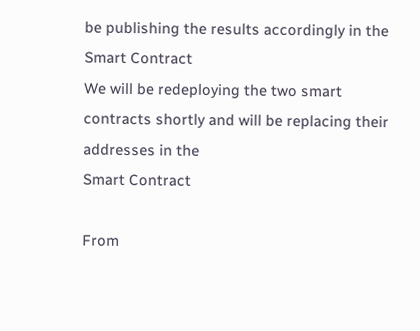be publishing the results accordingly in the
Smart Contract
We will be redeploying the two smart contracts shortly and will be replacing their addresses in the
Smart Contract

From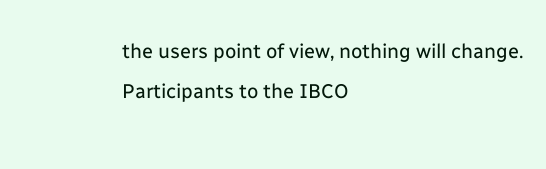the users point of view, nothing will change. Participants to the IBCO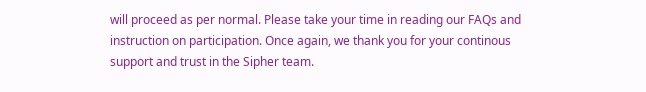will proceed as per normal. Please take your time in reading our FAQs and instruction on participation. Once again, we thank you for your continous support and trust in the Sipher team.